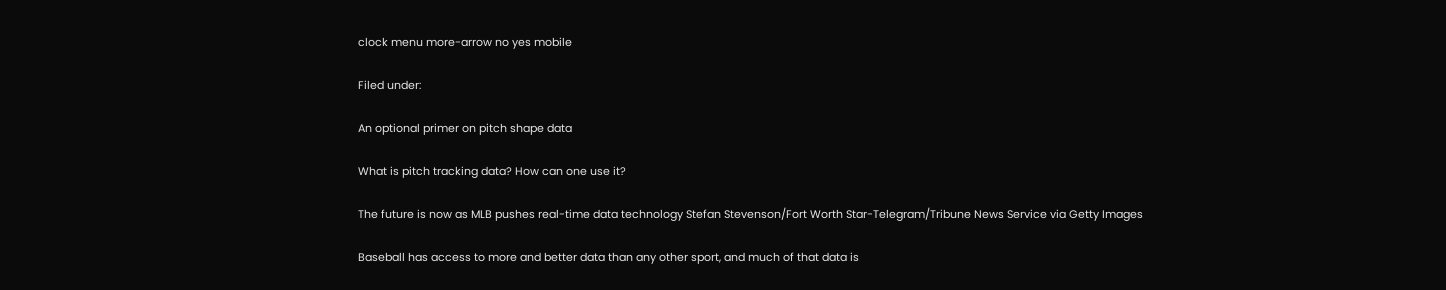clock menu more-arrow no yes mobile

Filed under:

An optional primer on pitch shape data

What is pitch tracking data? How can one use it?

The future is now as MLB pushes real-time data technology Stefan Stevenson/Fort Worth Star-Telegram/Tribune News Service via Getty Images

Baseball has access to more and better data than any other sport, and much of that data is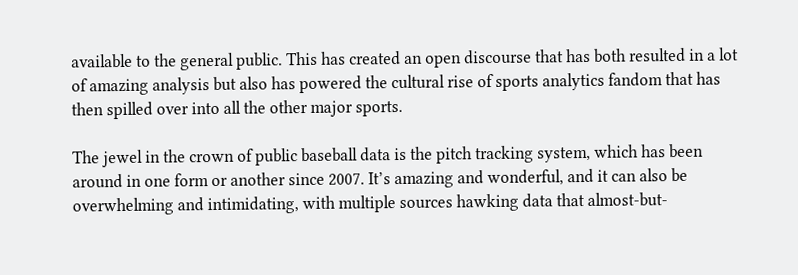available to the general public. This has created an open discourse that has both resulted in a lot of amazing analysis but also has powered the cultural rise of sports analytics fandom that has then spilled over into all the other major sports.

The jewel in the crown of public baseball data is the pitch tracking system, which has been around in one form or another since 2007. It’s amazing and wonderful, and it can also be overwhelming and intimidating, with multiple sources hawking data that almost-but-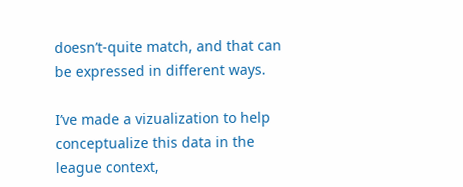doesn’t-quite match, and that can be expressed in different ways.

I’ve made a vizualization to help conceptualize this data in the league context,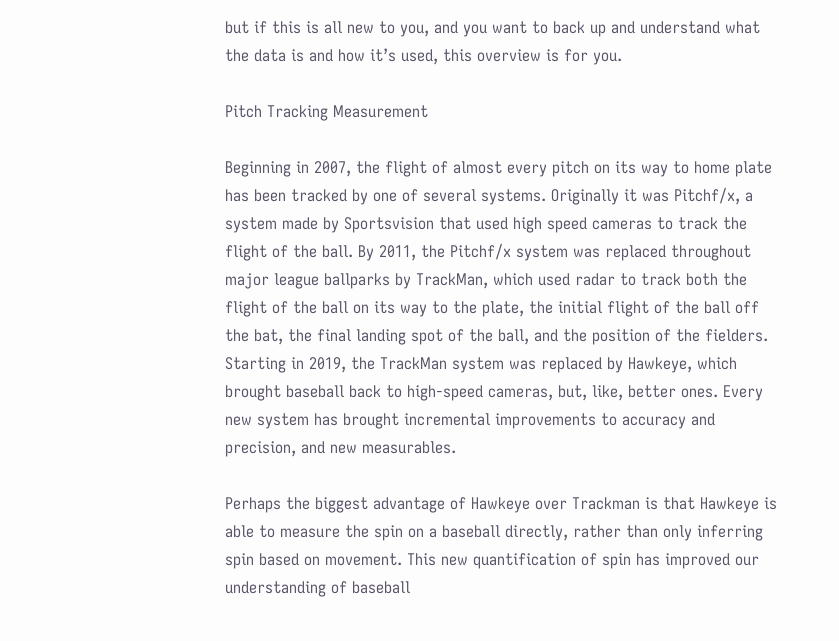but if this is all new to you, and you want to back up and understand what the data is and how it’s used, this overview is for you.

Pitch Tracking Measurement

Beginning in 2007, the flight of almost every pitch on its way to home plate has been tracked by one of several systems. Originally it was Pitchf/x, a system made by Sportsvision that used high speed cameras to track the flight of the ball. By 2011, the Pitchf/x system was replaced throughout major league ballparks by TrackMan, which used radar to track both the flight of the ball on its way to the plate, the initial flight of the ball off the bat, the final landing spot of the ball, and the position of the fielders. Starting in 2019, the TrackMan system was replaced by Hawkeye, which brought baseball back to high-speed cameras, but, like, better ones. Every new system has brought incremental improvements to accuracy and precision, and new measurables.

Perhaps the biggest advantage of Hawkeye over Trackman is that Hawkeye is able to measure the spin on a baseball directly, rather than only inferring spin based on movement. This new quantification of spin has improved our understanding of baseball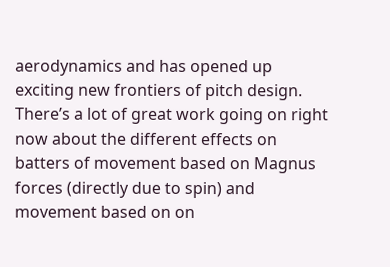aerodynamics and has opened up exciting new frontiers of pitch design. There’s a lot of great work going on right now about the different effects on batters of movement based on Magnus forces (directly due to spin) and movement based on on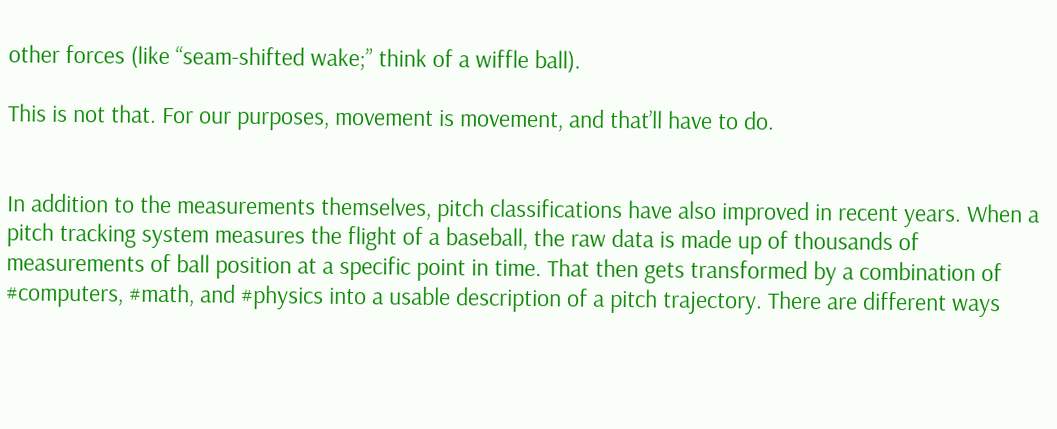other forces (like “seam-shifted wake;” think of a wiffle ball).

This is not that. For our purposes, movement is movement, and that’ll have to do.


In addition to the measurements themselves, pitch classifications have also improved in recent years. When a pitch tracking system measures the flight of a baseball, the raw data is made up of thousands of measurements of ball position at a specific point in time. That then gets transformed by a combination of #computers, #math, and #physics into a usable description of a pitch trajectory. There are different ways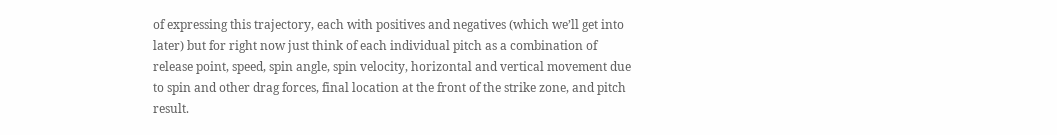of expressing this trajectory, each with positives and negatives (which we’ll get into later) but for right now just think of each individual pitch as a combination of release point, speed, spin angle, spin velocity, horizontal and vertical movement due to spin and other drag forces, final location at the front of the strike zone, and pitch result.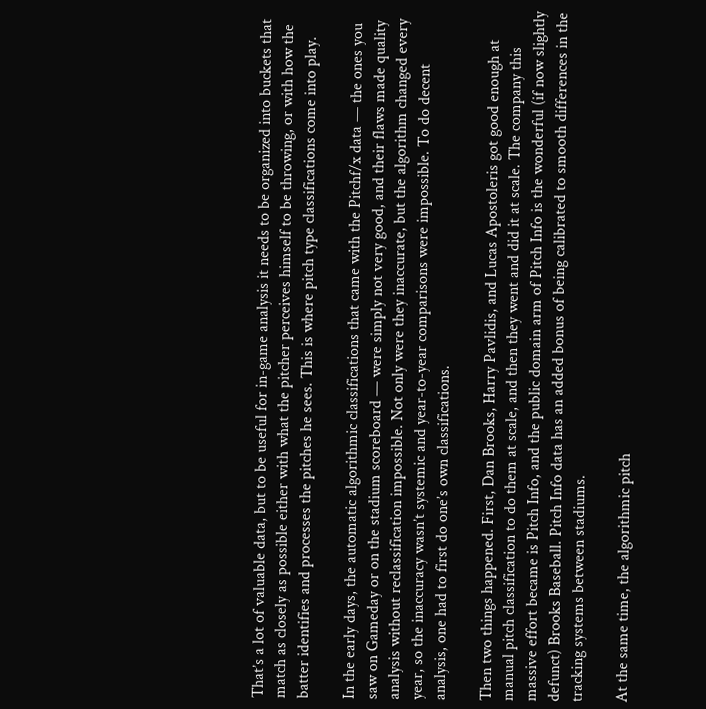That’s a lot of valuable data, but to be useful for in-game analysis it needs to be organized into buckets that match as closely as possible either with what the pitcher perceives himself to be throwing, or with how the batter identifies and processes the pitches he sees. This is where pitch type classifications come into play.

In the early days, the automatic algorithmic classifications that came with the Pitchf/x data — the ones you saw on Gameday or on the stadium scoreboard — were simply not very good, and their flaws made quality analysis without reclassification impossible. Not only were they inaccurate, but the algorithm changed every year, so the inaccuracy wasn’t systemic and year-to-year comparisons were impossible. To do decent analysis, one had to first do one’s own classifications.

Then two things happened. First, Dan Brooks, Harry Pavlidis, and Lucas Apostoleris got good enough at manual pitch classification to do them at scale, and then they went and did it at scale. The company this massive effort became is Pitch Info, and the public domain arm of Pitch Info is the wonderful (if now slightly defunct) Brooks Baseball. Pitch Info data has an added bonus of being calibrated to smooth differences in the tracking systems between stadiums.

At the same time, the algorithmic pitch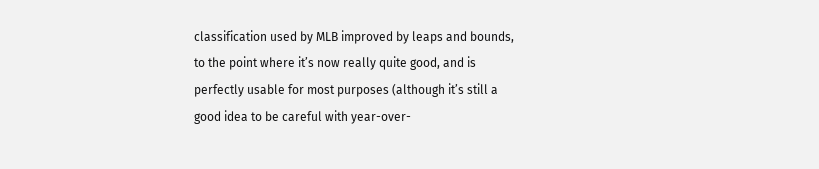classification used by MLB improved by leaps and bounds, to the point where it’s now really quite good, and is perfectly usable for most purposes (although it’s still a good idea to be careful with year-over-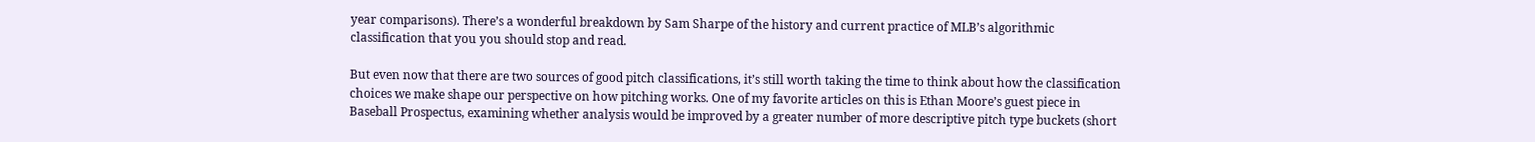year comparisons). There’s a wonderful breakdown by Sam Sharpe of the history and current practice of MLB’s algorithmic classification that you you should stop and read.

But even now that there are two sources of good pitch classifications, it’s still worth taking the time to think about how the classification choices we make shape our perspective on how pitching works. One of my favorite articles on this is Ethan Moore’s guest piece in Baseball Prospectus, examining whether analysis would be improved by a greater number of more descriptive pitch type buckets (short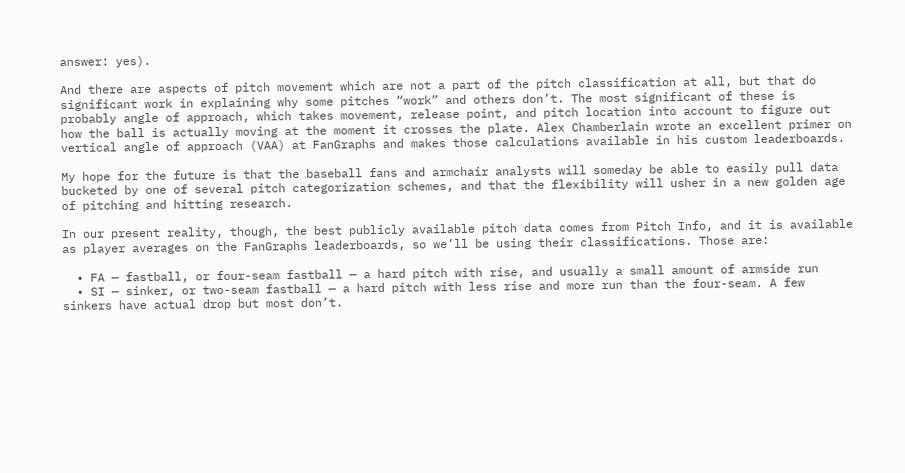answer: yes).

And there are aspects of pitch movement which are not a part of the pitch classification at all, but that do significant work in explaining why some pitches “work” and others don’t. The most significant of these is probably angle of approach, which takes movement, release point, and pitch location into account to figure out how the ball is actually moving at the moment it crosses the plate. Alex Chamberlain wrote an excellent primer on vertical angle of approach (VAA) at FanGraphs and makes those calculations available in his custom leaderboards.

My hope for the future is that the baseball fans and armchair analysts will someday be able to easily pull data bucketed by one of several pitch categorization schemes, and that the flexibility will usher in a new golden age of pitching and hitting research.

In our present reality, though, the best publicly available pitch data comes from Pitch Info, and it is available as player averages on the FanGraphs leaderboards, so we’ll be using their classifications. Those are:

  • FA — fastball, or four-seam fastball — a hard pitch with rise, and usually a small amount of armside run
  • SI — sinker, or two-seam fastball — a hard pitch with less rise and more run than the four-seam. A few sinkers have actual drop but most don’t.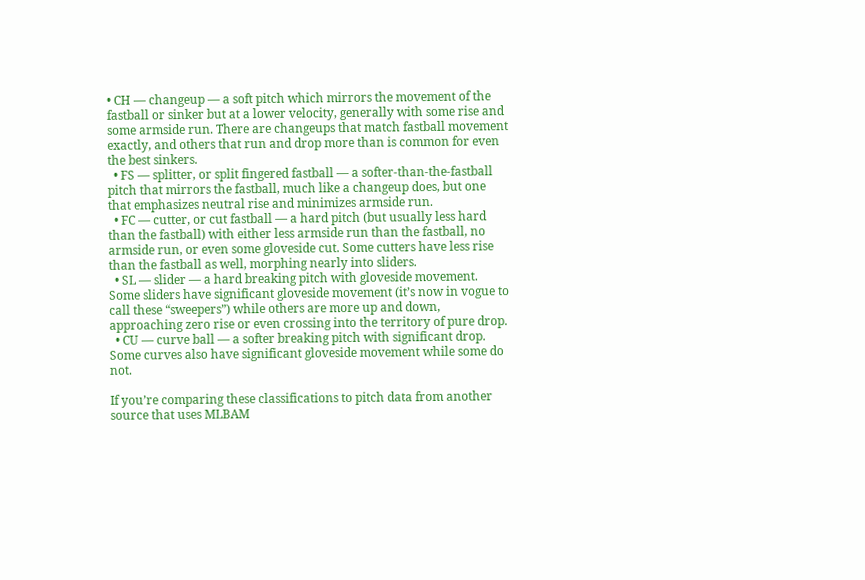• CH — changeup — a soft pitch which mirrors the movement of the fastball or sinker but at a lower velocity, generally with some rise and some armside run. There are changeups that match fastball movement exactly, and others that run and drop more than is common for even the best sinkers.
  • FS — splitter, or split fingered fastball — a softer-than-the-fastball pitch that mirrors the fastball, much like a changeup does, but one that emphasizes neutral rise and minimizes armside run.
  • FC — cutter, or cut fastball — a hard pitch (but usually less hard than the fastball) with either less armside run than the fastball, no armside run, or even some gloveside cut. Some cutters have less rise than the fastball as well, morphing nearly into sliders.
  • SL — slider — a hard breaking pitch with gloveside movement. Some sliders have significant gloveside movement (it’s now in vogue to call these “sweepers”) while others are more up and down, approaching zero rise or even crossing into the territory of pure drop.
  • CU — curve ball — a softer breaking pitch with significant drop. Some curves also have significant gloveside movement while some do not.

If you’re comparing these classifications to pitch data from another source that uses MLBAM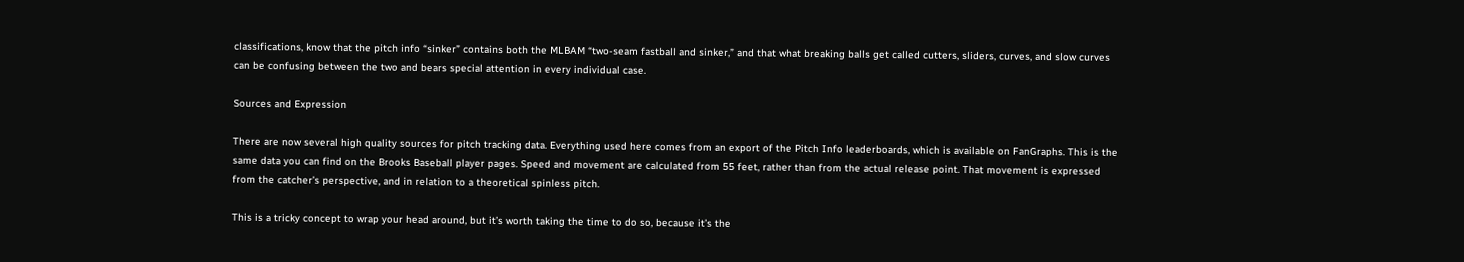classifications, know that the pitch info “sinker” contains both the MLBAM “two-seam fastball and sinker,” and that what breaking balls get called cutters, sliders, curves, and slow curves can be confusing between the two and bears special attention in every individual case.

Sources and Expression

There are now several high quality sources for pitch tracking data. Everything used here comes from an export of the Pitch Info leaderboards, which is available on FanGraphs. This is the same data you can find on the Brooks Baseball player pages. Speed and movement are calculated from 55 feet, rather than from the actual release point. That movement is expressed from the catcher’s perspective, and in relation to a theoretical spinless pitch.

This is a tricky concept to wrap your head around, but it’s worth taking the time to do so, because it’s the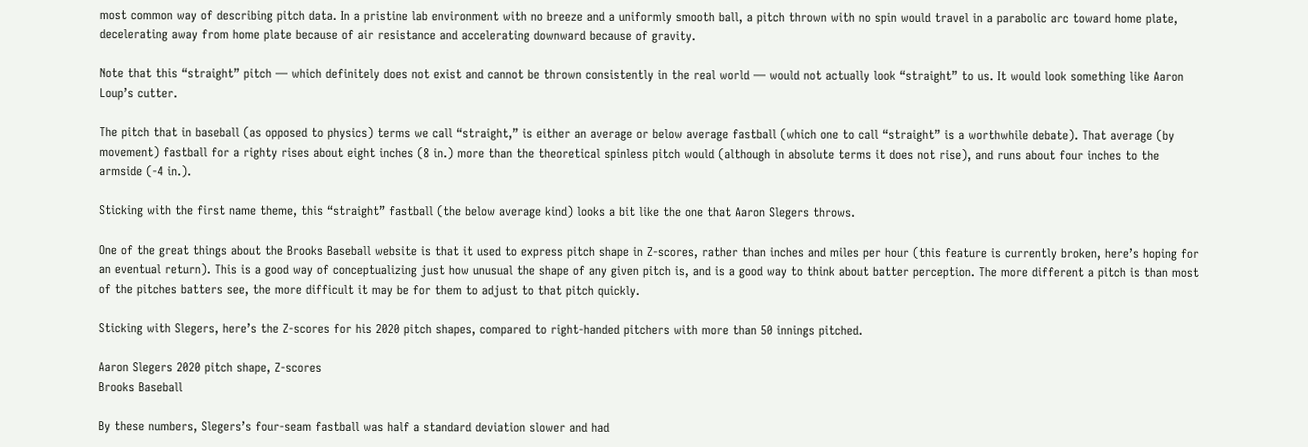most common way of describing pitch data. In a pristine lab environment with no breeze and a uniformly smooth ball, a pitch thrown with no spin would travel in a parabolic arc toward home plate, decelerating away from home plate because of air resistance and accelerating downward because of gravity.

Note that this “straight” pitch — which definitely does not exist and cannot be thrown consistently in the real world — would not actually look “straight” to us. It would look something like Aaron Loup’s cutter.

The pitch that in baseball (as opposed to physics) terms we call “straight,” is either an average or below average fastball (which one to call “straight” is a worthwhile debate). That average (by movement) fastball for a righty rises about eight inches (8 in.) more than the theoretical spinless pitch would (although in absolute terms it does not rise), and runs about four inches to the armside (-4 in.).

Sticking with the first name theme, this “straight” fastball (the below average kind) looks a bit like the one that Aaron Slegers throws.

One of the great things about the Brooks Baseball website is that it used to express pitch shape in Z-scores, rather than inches and miles per hour (this feature is currently broken, here’s hoping for an eventual return). This is a good way of conceptualizing just how unusual the shape of any given pitch is, and is a good way to think about batter perception. The more different a pitch is than most of the pitches batters see, the more difficult it may be for them to adjust to that pitch quickly.

Sticking with Slegers, here’s the Z-scores for his 2020 pitch shapes, compared to right-handed pitchers with more than 50 innings pitched.

Aaron Slegers 2020 pitch shape, Z-scores
Brooks Baseball

By these numbers, Slegers’s four-seam fastball was half a standard deviation slower and had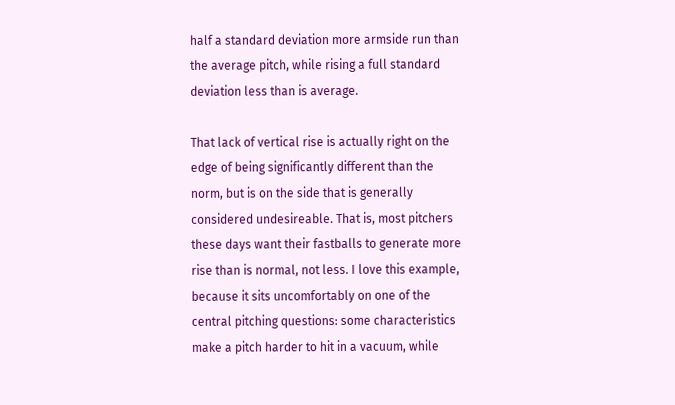half a standard deviation more armside run than the average pitch, while rising a full standard deviation less than is average.

That lack of vertical rise is actually right on the edge of being significantly different than the norm, but is on the side that is generally considered undesireable. That is, most pitchers these days want their fastballs to generate more rise than is normal, not less. I love this example, because it sits uncomfortably on one of the central pitching questions: some characteristics make a pitch harder to hit in a vacuum, while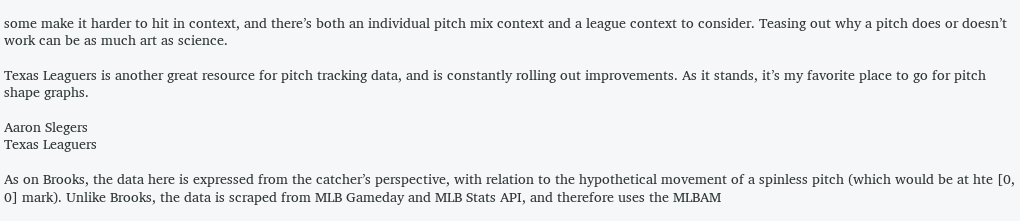some make it harder to hit in context, and there’s both an individual pitch mix context and a league context to consider. Teasing out why a pitch does or doesn’t work can be as much art as science.

Texas Leaguers is another great resource for pitch tracking data, and is constantly rolling out improvements. As it stands, it’s my favorite place to go for pitch shape graphs.

Aaron Slegers
Texas Leaguers

As on Brooks, the data here is expressed from the catcher’s perspective, with relation to the hypothetical movement of a spinless pitch (which would be at hte [0, 0] mark). Unlike Brooks, the data is scraped from MLB Gameday and MLB Stats API, and therefore uses the MLBAM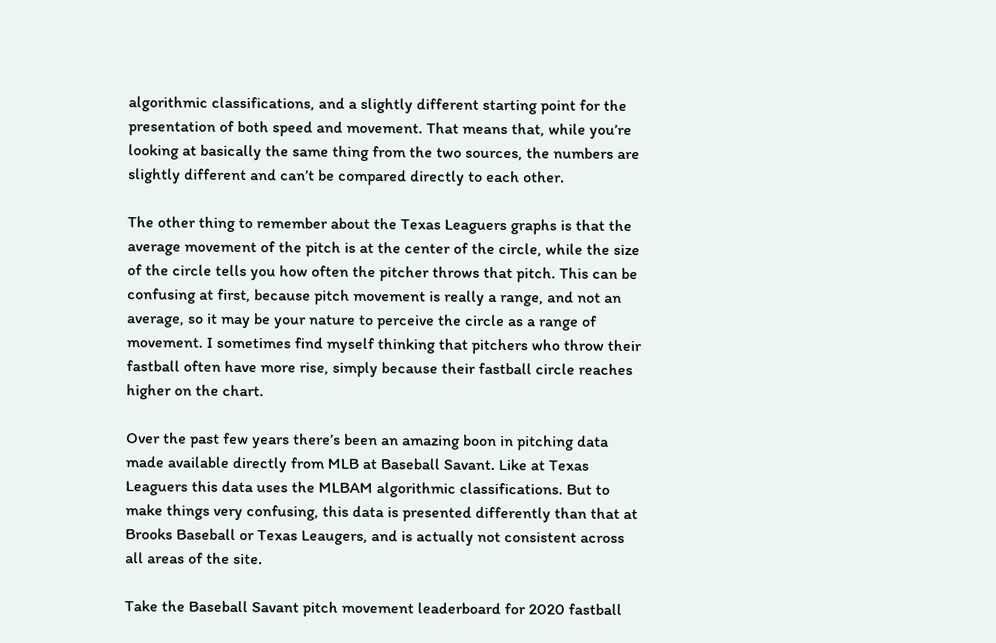algorithmic classifications, and a slightly different starting point for the presentation of both speed and movement. That means that, while you’re looking at basically the same thing from the two sources, the numbers are slightly different and can’t be compared directly to each other.

The other thing to remember about the Texas Leaguers graphs is that the average movement of the pitch is at the center of the circle, while the size of the circle tells you how often the pitcher throws that pitch. This can be confusing at first, because pitch movement is really a range, and not an average, so it may be your nature to perceive the circle as a range of movement. I sometimes find myself thinking that pitchers who throw their fastball often have more rise, simply because their fastball circle reaches higher on the chart.

Over the past few years there’s been an amazing boon in pitching data made available directly from MLB at Baseball Savant. Like at Texas Leaguers this data uses the MLBAM algorithmic classifications. But to make things very confusing, this data is presented differently than that at Brooks Baseball or Texas Leaugers, and is actually not consistent across all areas of the site.

Take the Baseball Savant pitch movement leaderboard for 2020 fastball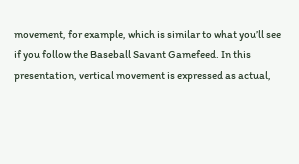movement, for example, which is similar to what you’ll see if you follow the Baseball Savant Gamefeed. In this presentation, vertical movement is expressed as actual,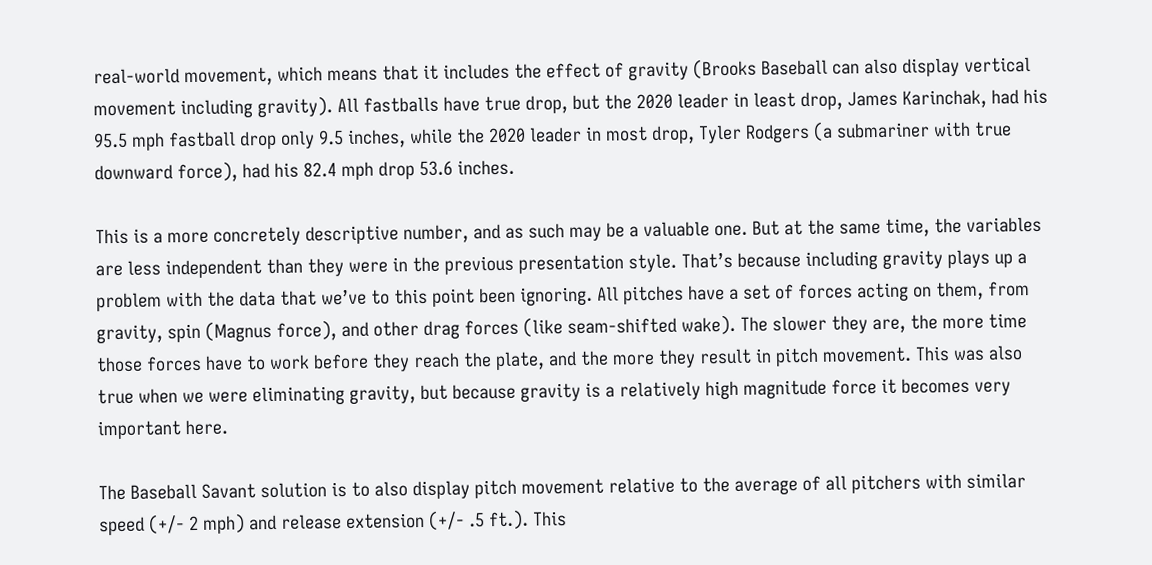real-world movement, which means that it includes the effect of gravity (Brooks Baseball can also display vertical movement including gravity). All fastballs have true drop, but the 2020 leader in least drop, James Karinchak, had his 95.5 mph fastball drop only 9.5 inches, while the 2020 leader in most drop, Tyler Rodgers (a submariner with true downward force), had his 82.4 mph drop 53.6 inches.

This is a more concretely descriptive number, and as such may be a valuable one. But at the same time, the variables are less independent than they were in the previous presentation style. That’s because including gravity plays up a problem with the data that we’ve to this point been ignoring. All pitches have a set of forces acting on them, from gravity, spin (Magnus force), and other drag forces (like seam-shifted wake). The slower they are, the more time those forces have to work before they reach the plate, and the more they result in pitch movement. This was also true when we were eliminating gravity, but because gravity is a relatively high magnitude force it becomes very important here.

The Baseball Savant solution is to also display pitch movement relative to the average of all pitchers with similar speed (+/- 2 mph) and release extension (+/- .5 ft.). This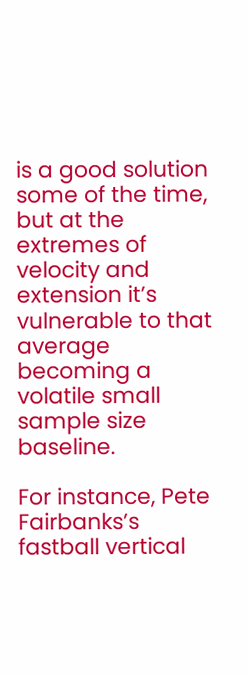is a good solution some of the time, but at the extremes of velocity and extension it’s vulnerable to that average becoming a volatile small sample size baseline.

For instance, Pete Fairbanks’s fastball vertical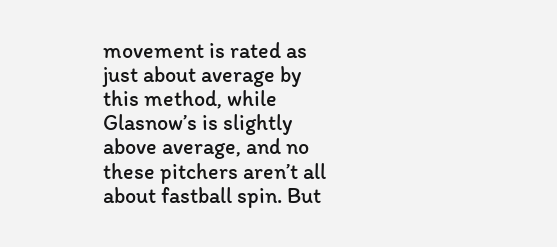movement is rated as just about average by this method, while Glasnow’s is slightly above average, and no these pitchers aren’t all about fastball spin. But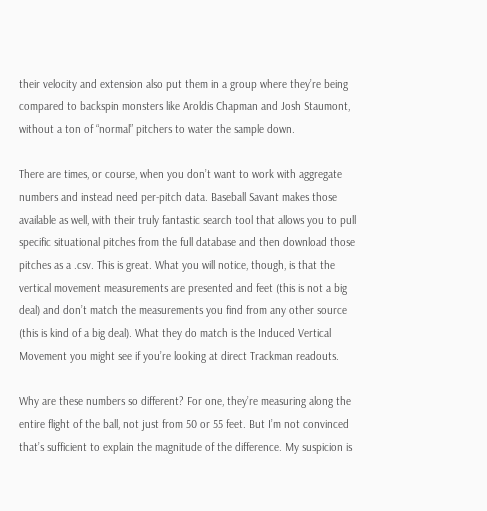their velocity and extension also put them in a group where they’re being compared to backspin monsters like Aroldis Chapman and Josh Staumont, without a ton of “normal” pitchers to water the sample down.

There are times, or course, when you don’t want to work with aggregate numbers and instead need per-pitch data. Baseball Savant makes those available as well, with their truly fantastic search tool that allows you to pull specific situational pitches from the full database and then download those pitches as a .csv. This is great. What you will notice, though, is that the vertical movement measurements are presented and feet (this is not a big deal) and don’t match the measurements you find from any other source (this is kind of a big deal). What they do match is the Induced Vertical Movement you might see if you’re looking at direct Trackman readouts.

Why are these numbers so different? For one, they’re measuring along the entire flight of the ball, not just from 50 or 55 feet. But I’m not convinced that’s sufficient to explain the magnitude of the difference. My suspicion is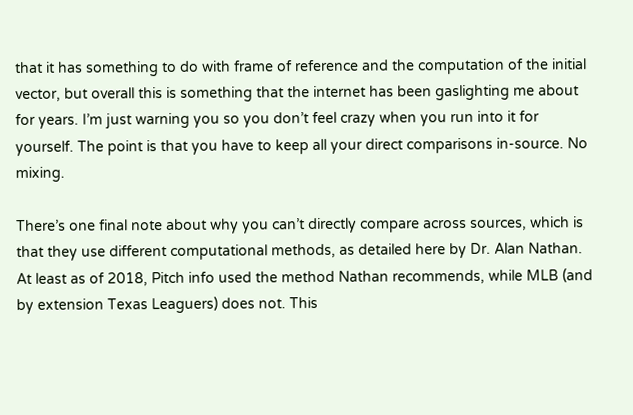that it has something to do with frame of reference and the computation of the initial vector, but overall this is something that the internet has been gaslighting me about for years. I’m just warning you so you don’t feel crazy when you run into it for yourself. The point is that you have to keep all your direct comparisons in-source. No mixing.

There’s one final note about why you can’t directly compare across sources, which is that they use different computational methods, as detailed here by Dr. Alan Nathan. At least as of 2018, Pitch info used the method Nathan recommends, while MLB (and by extension Texas Leaguers) does not. This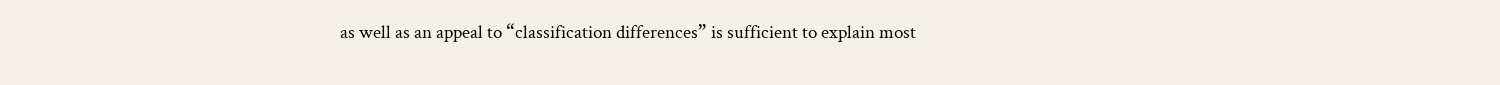as well as an appeal to “classification differences” is sufficient to explain most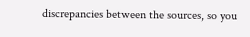discrepancies between the sources, so you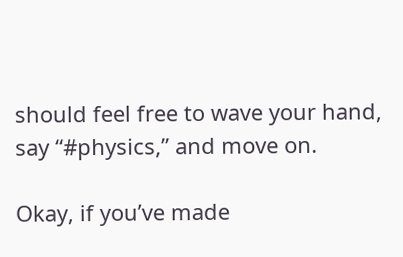should feel free to wave your hand, say “#physics,” and move on.

Okay, if you’ve made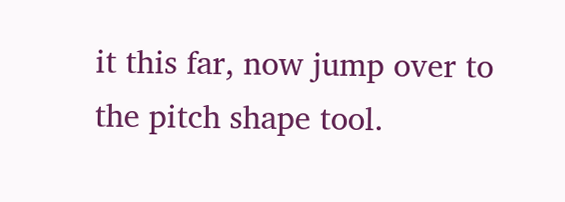it this far, now jump over to the pitch shape tool.